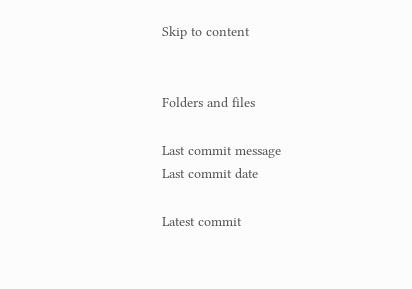Skip to content


Folders and files

Last commit message
Last commit date

Latest commit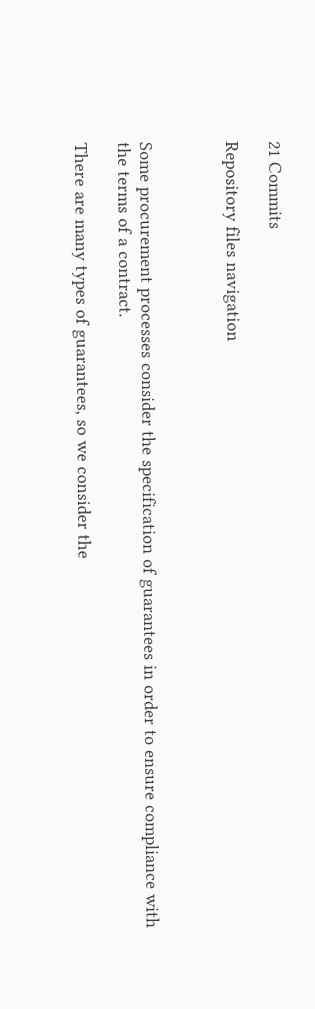21 Commits

Repository files navigation



Some procurement processes consider the specification of guarantees in order to ensure compliance with the terms of a contract.

There are many types of guarantees, so we consider the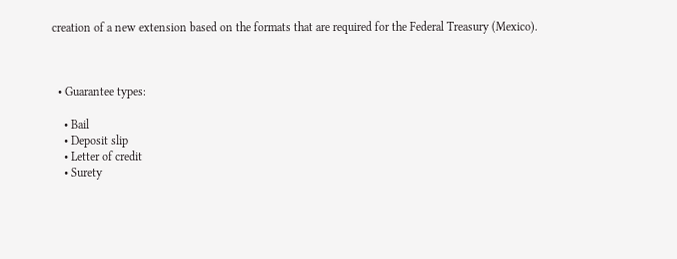creation of a new extension based on the formats that are required for the Federal Treasury (Mexico).



  • Guarantee types:

    • Bail
    • Deposit slip
    • Letter of credit
    • Surety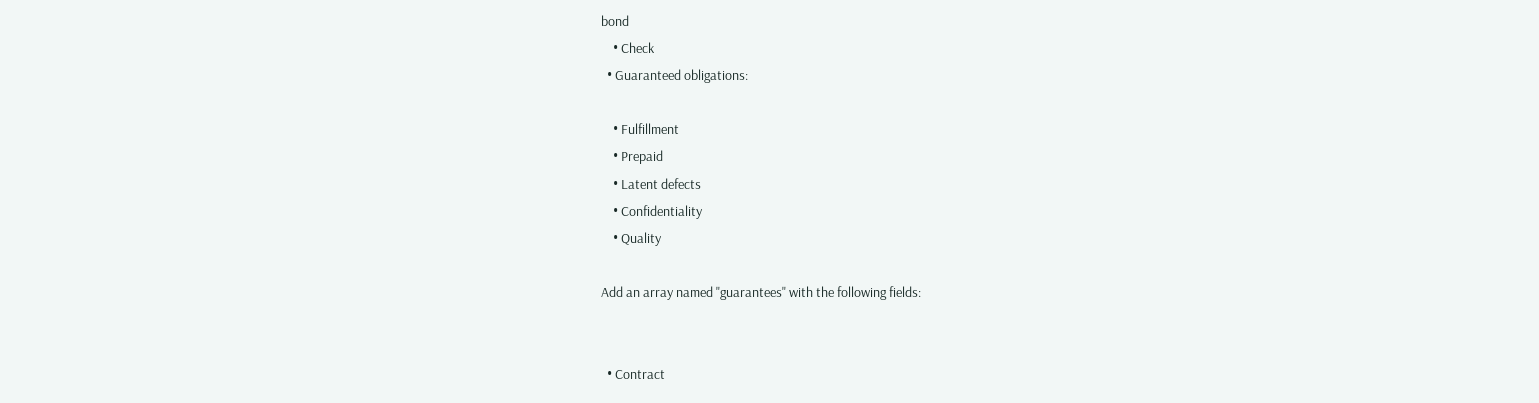bond
    • Check
  • Guaranteed obligations:

    • Fulfillment
    • Prepaid
    • Latent defects
    • Confidentiality
    • Quality

Add an array named "guarantees" with the following fields:


  • Contract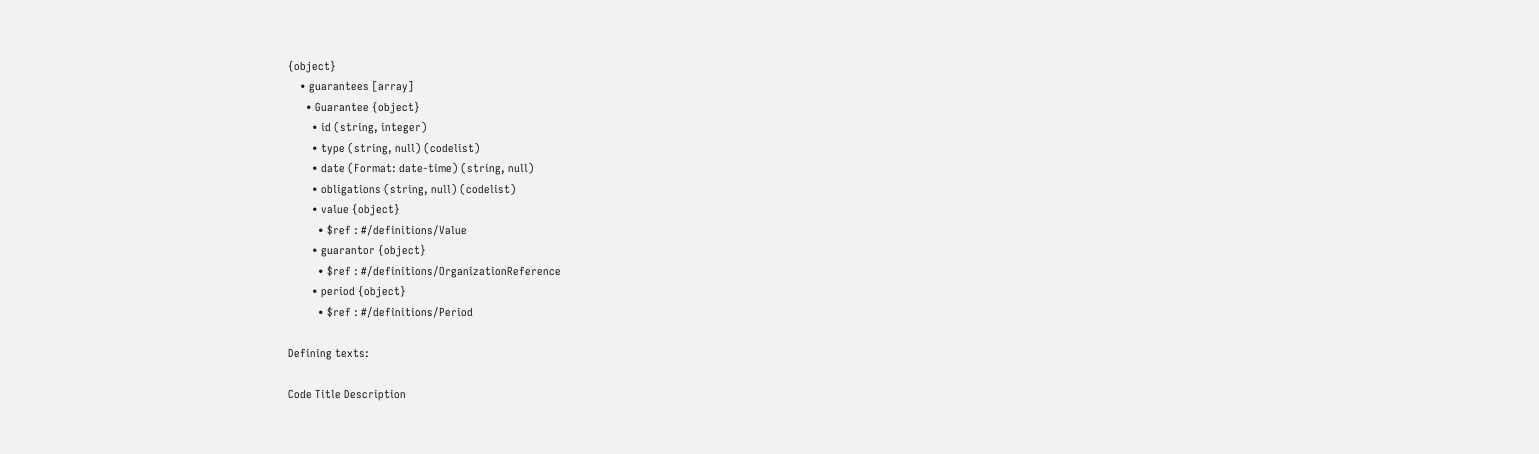{object}
    • guarantees [array]
      • Guarantee {object}
        • id (string, integer)
        • type (string, null) (codelist)
        • date (Format: date-time) (string, null)
        • obligations (string, null) (codelist)
        • value {object}
          • $ref : #/definitions/Value
        • guarantor {object}
          • $ref : #/definitions/OrganizationReference
        • period {object}
          • $ref : #/definitions/Period

Defining texts:

Code Title Description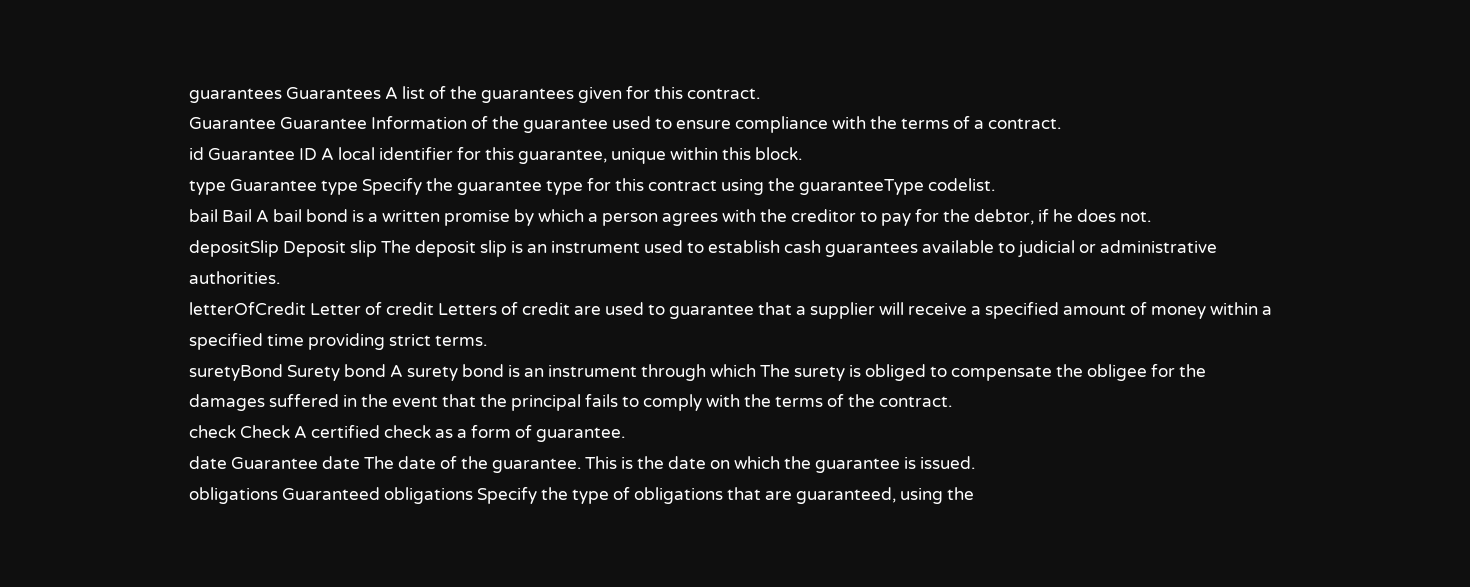guarantees Guarantees A list of the guarantees given for this contract.
Guarantee Guarantee Information of the guarantee used to ensure compliance with the terms of a contract.
id Guarantee ID A local identifier for this guarantee, unique within this block.
type Guarantee type Specify the guarantee type for this contract using the guaranteeType codelist.
bail Bail A bail bond is a written promise by which a person agrees with the creditor to pay for the debtor, if he does not.
depositSlip Deposit slip The deposit slip is an instrument used to establish cash guarantees available to judicial or administrative authorities.
letterOfCredit Letter of credit Letters of credit are used to guarantee that a supplier will receive a specified amount of money within a specified time providing strict terms.
suretyBond Surety bond A surety bond is an instrument through which The surety is obliged to compensate the obligee for the damages suffered in the event that the principal fails to comply with the terms of the contract.
check Check A certified check as a form of guarantee.
date Guarantee date The date of the guarantee. This is the date on which the guarantee is issued.
obligations Guaranteed obligations Specify the type of obligations that are guaranteed, using the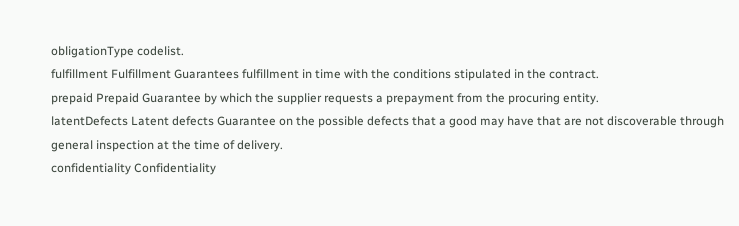obligationType codelist.
fulfillment Fulfillment Guarantees fulfillment in time with the conditions stipulated in the contract.
prepaid Prepaid Guarantee by which the supplier requests a prepayment from the procuring entity.
latentDefects Latent defects Guarantee on the possible defects that a good may have that are not discoverable through general inspection at the time of delivery.
confidentiality Confidentiality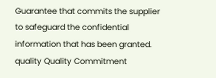Guarantee that commits the supplier to safeguard the confidential information that has been granted.
quality Quality Commitment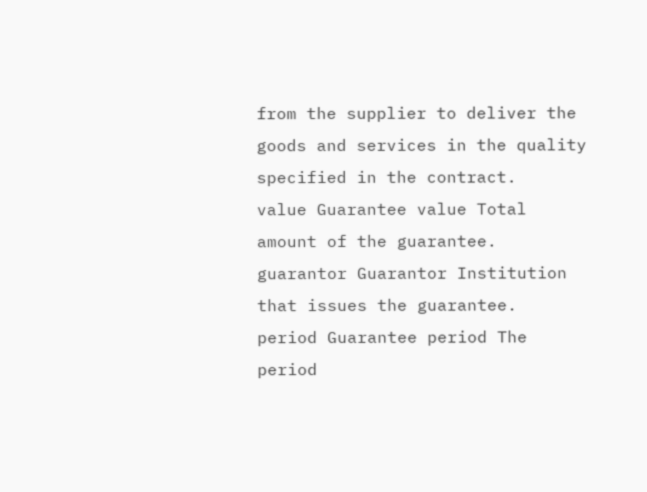from the supplier to deliver the goods and services in the quality specified in the contract.
value Guarantee value Total amount of the guarantee.
guarantor Guarantor Institution that issues the guarantee.
period Guarantee period The period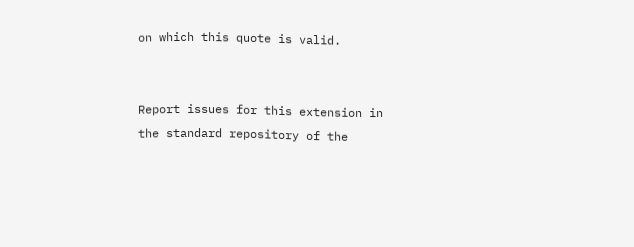on which this quote is valid.


Report issues for this extension in the standard repository of the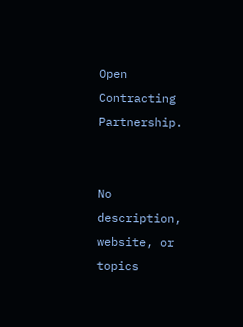Open Contracting Partnership.


No description, website, or topics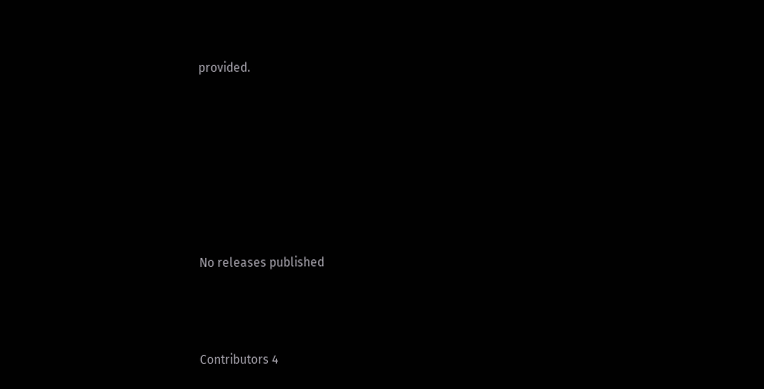provided.







No releases published



Contributors 4